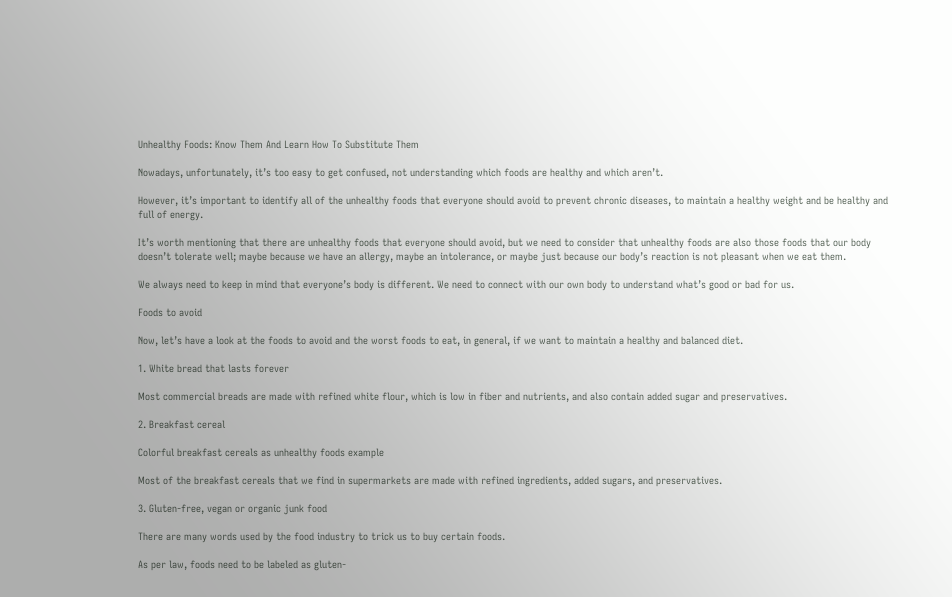Unhealthy Foods: Know Them And Learn How To Substitute Them

Nowadays, unfortunately, it’s too easy to get confused, not understanding which foods are healthy and which aren’t.

However, it’s important to identify all of the unhealthy foods that everyone should avoid to prevent chronic diseases, to maintain a healthy weight and be healthy and full of energy.

It’s worth mentioning that there are unhealthy foods that everyone should avoid, but we need to consider that unhealthy foods are also those foods that our body doesn’t tolerate well; maybe because we have an allergy, maybe an intolerance, or maybe just because our body’s reaction is not pleasant when we eat them.

We always need to keep in mind that everyone’s body is different. We need to connect with our own body to understand what’s good or bad for us.

Foods to avoid

Now, let’s have a look at the foods to avoid and the worst foods to eat, in general, if we want to maintain a healthy and balanced diet.

1. White bread that lasts forever

Most commercial breads are made with refined white flour, which is low in fiber and nutrients, and also contain added sugar and preservatives.

2. Breakfast cereal

Colorful breakfast cereals as unhealthy foods example

Most of the breakfast cereals that we find in supermarkets are made with refined ingredients, added sugars, and preservatives.

3. Gluten-free, vegan or organic junk food

There are many words used by the food industry to trick us to buy certain foods.

As per law, foods need to be labeled as gluten-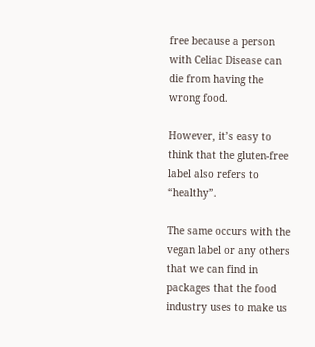free because a person with Celiac Disease can die from having the wrong food.

However, it’s easy to think that the gluten-free label also refers to “healthy”.

The same occurs with the vegan label or any others that we can find in packages that the food industry uses to make us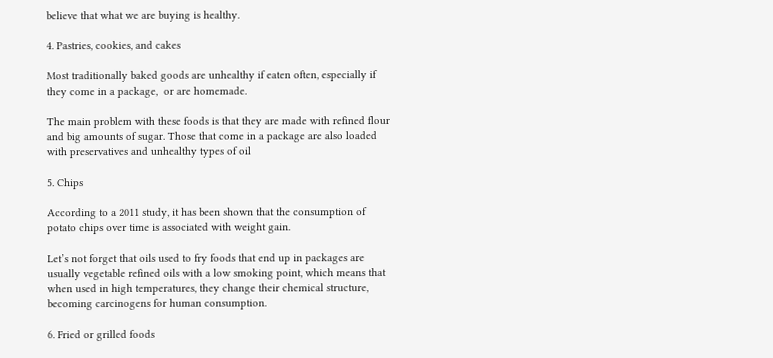believe that what we are buying is healthy.

4. Pastries, cookies, and cakes

Most traditionally baked goods are unhealthy if eaten often, especially if they come in a package,  or are homemade.

The main problem with these foods is that they are made with refined flour and big amounts of sugar. Those that come in a package are also loaded with preservatives and unhealthy types of oil

5. Chips

According to a 2011 study, it has been shown that the consumption of potato chips over time is associated with weight gain.

Let’s not forget that oils used to fry foods that end up in packages are usually vegetable refined oils with a low smoking point, which means that when used in high temperatures, they change their chemical structure, becoming carcinogens for human consumption.

6. Fried or grilled foods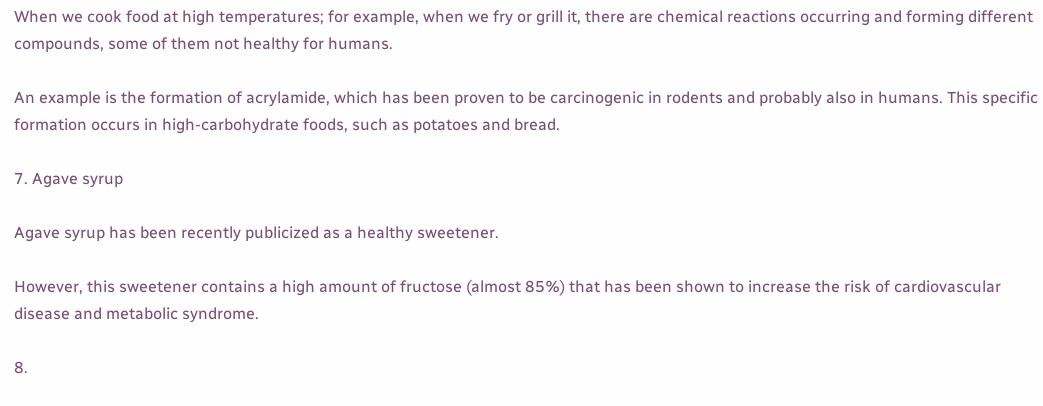When we cook food at high temperatures; for example, when we fry or grill it, there are chemical reactions occurring and forming different compounds, some of them not healthy for humans.

An example is the formation of acrylamide, which has been proven to be carcinogenic in rodents and probably also in humans. This specific formation occurs in high-carbohydrate foods, such as potatoes and bread.

7. Agave syrup

Agave syrup has been recently publicized as a healthy sweetener.

However, this sweetener contains a high amount of fructose (almost 85%) that has been shown to increase the risk of cardiovascular disease and metabolic syndrome.

8.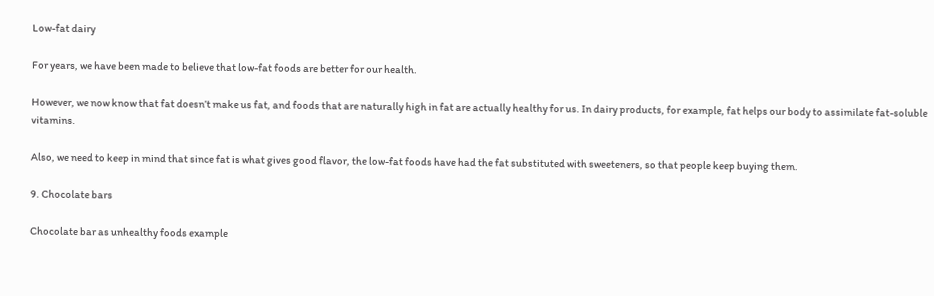Low-fat dairy

For years, we have been made to believe that low-fat foods are better for our health.

However, we now know that fat doesn’t make us fat, and foods that are naturally high in fat are actually healthy for us. In dairy products, for example, fat helps our body to assimilate fat-soluble vitamins.

Also, we need to keep in mind that since fat is what gives good flavor, the low-fat foods have had the fat substituted with sweeteners, so that people keep buying them.

9. Chocolate bars

Chocolate bar as unhealthy foods example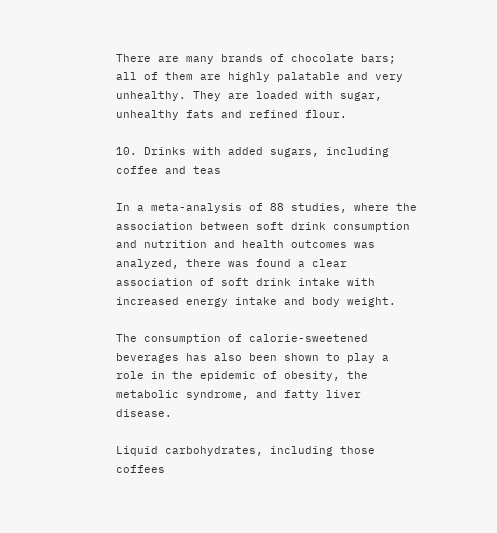There are many brands of chocolate bars; all of them are highly palatable and very unhealthy. They are loaded with sugar, unhealthy fats and refined flour.

10. Drinks with added sugars, including coffee and teas

In a meta-analysis of 88 studies, where the association between soft drink consumption and nutrition and health outcomes was analyzed, there was found a clear association of soft drink intake with increased energy intake and body weight.

The consumption of calorie-sweetened beverages has also been shown to play a role in the epidemic of obesity, the metabolic syndrome, and fatty liver disease.

Liquid carbohydrates, including those coffees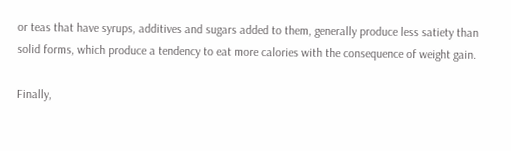or teas that have syrups, additives and sugars added to them, generally produce less satiety than solid forms, which produce a tendency to eat more calories with the consequence of weight gain.

Finally,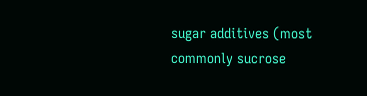sugar additives (most commonly sucrose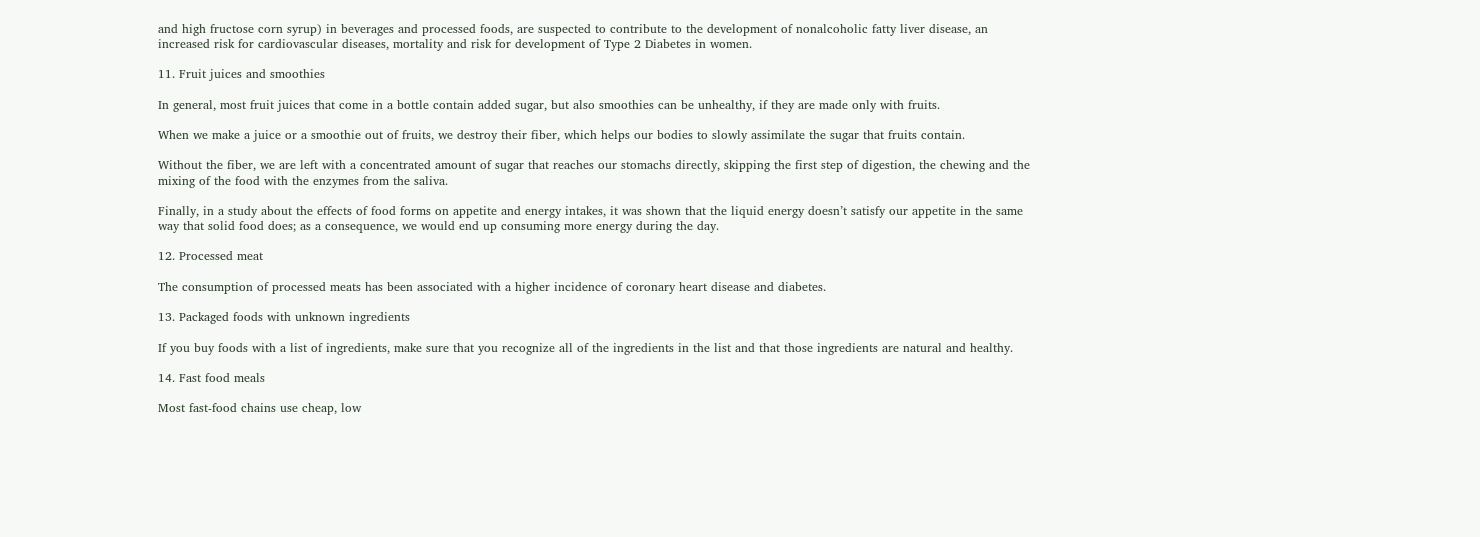and high fructose corn syrup) in beverages and processed foods, are suspected to contribute to the development of nonalcoholic fatty liver disease, an increased risk for cardiovascular diseases, mortality and risk for development of Type 2 Diabetes in women.

11. Fruit juices and smoothies

In general, most fruit juices that come in a bottle contain added sugar, but also smoothies can be unhealthy, if they are made only with fruits.

When we make a juice or a smoothie out of fruits, we destroy their fiber, which helps our bodies to slowly assimilate the sugar that fruits contain.

Without the fiber, we are left with a concentrated amount of sugar that reaches our stomachs directly, skipping the first step of digestion, the chewing and the mixing of the food with the enzymes from the saliva.

Finally, in a study about the effects of food forms on appetite and energy intakes, it was shown that the liquid energy doesn’t satisfy our appetite in the same way that solid food does; as a consequence, we would end up consuming more energy during the day.

12. Processed meat

The consumption of processed meats has been associated with a higher incidence of coronary heart disease and diabetes.

13. Packaged foods with unknown ingredients

If you buy foods with a list of ingredients, make sure that you recognize all of the ingredients in the list and that those ingredients are natural and healthy.

14. Fast food meals

Most fast-food chains use cheap, low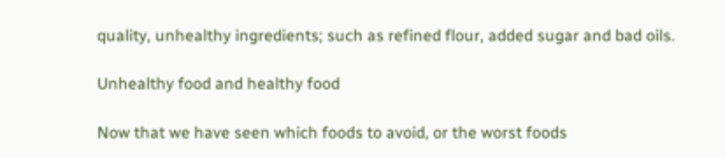quality, unhealthy ingredients; such as refined flour, added sugar and bad oils.

Unhealthy food and healthy food

Now that we have seen which foods to avoid, or the worst foods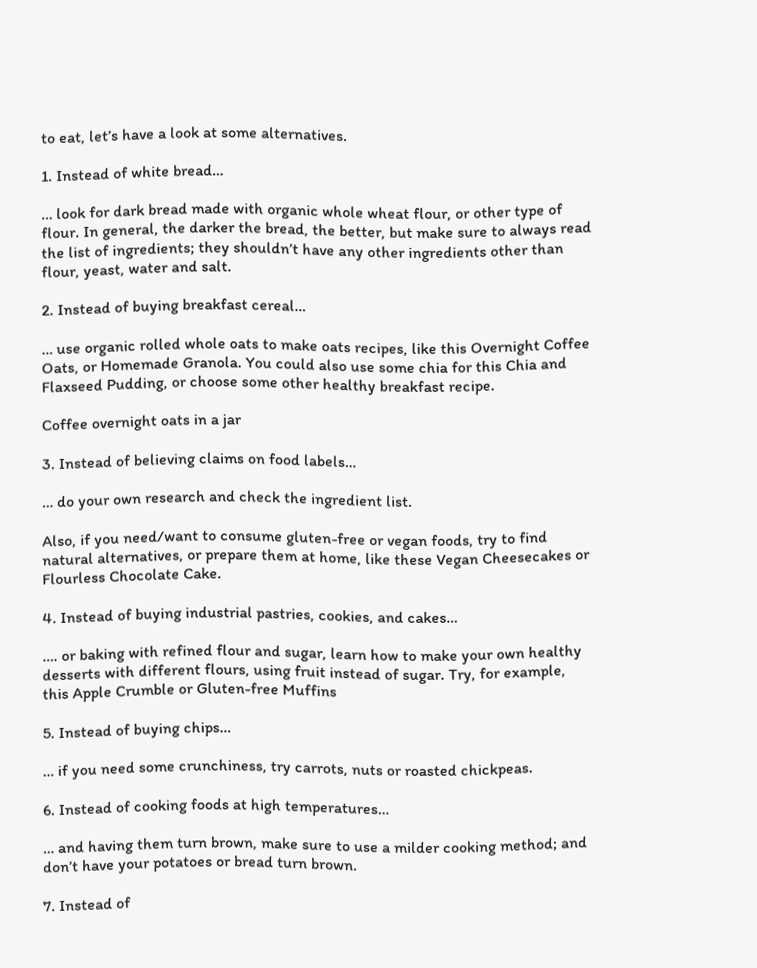to eat, let’s have a look at some alternatives.

1. Instead of white bread…

… look for dark bread made with organic whole wheat flour, or other type of flour. In general, the darker the bread, the better, but make sure to always read the list of ingredients; they shouldn’t have any other ingredients other than flour, yeast, water and salt.

2. Instead of buying breakfast cereal…

… use organic rolled whole oats to make oats recipes, like this Overnight Coffee Oats, or Homemade Granola. You could also use some chia for this Chia and Flaxseed Pudding, or choose some other healthy breakfast recipe.

Coffee overnight oats in a jar

3. Instead of believing claims on food labels…

… do your own research and check the ingredient list.

Also, if you need/want to consume gluten-free or vegan foods, try to find natural alternatives, or prepare them at home, like these Vegan Cheesecakes or Flourless Chocolate Cake.

4. Instead of buying industrial pastries, cookies, and cakes…

…. or baking with refined flour and sugar, learn how to make your own healthy desserts with different flours, using fruit instead of sugar. Try, for example, this Apple Crumble or Gluten-free Muffins

5. Instead of buying chips…

… if you need some crunchiness, try carrots, nuts or roasted chickpeas.

6. Instead of cooking foods at high temperatures…

… and having them turn brown, make sure to use a milder cooking method; and don’t have your potatoes or bread turn brown.

7. Instead of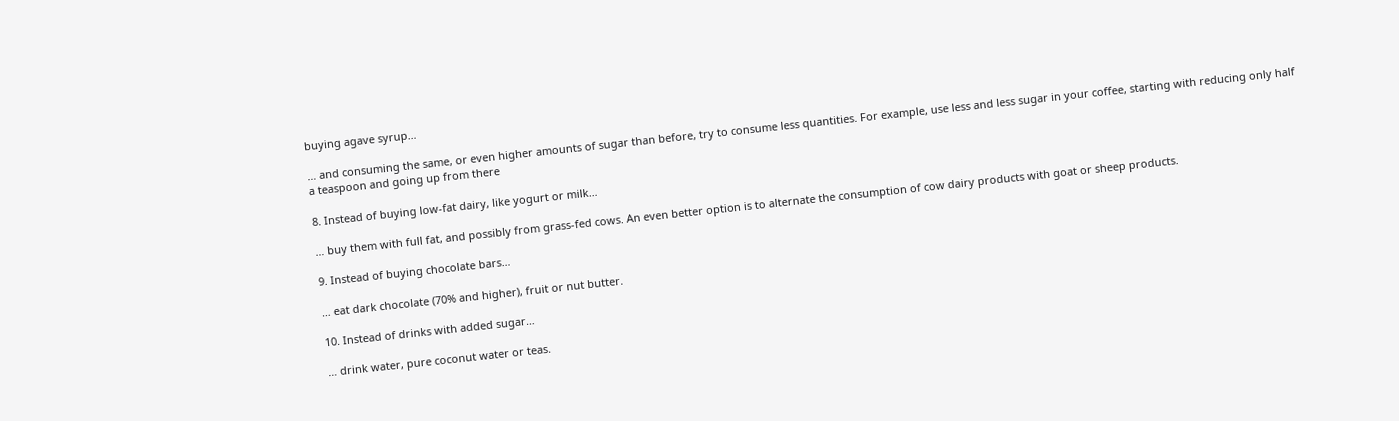buying agave syrup…

… and consuming the same, or even higher amounts of sugar than before, try to consume less quantities. For example, use less and less sugar in your coffee, starting with reducing only half a teaspoon and going up from there

8. Instead of buying low-fat dairy, like yogurt or milk…

… buy them with full fat, and possibly from grass-fed cows. An even better option is to alternate the consumption of cow dairy products with goat or sheep products.

9. Instead of buying chocolate bars…

… eat dark chocolate (70% and higher), fruit or nut butter.

10. Instead of drinks with added sugar…

… drink water, pure coconut water or teas.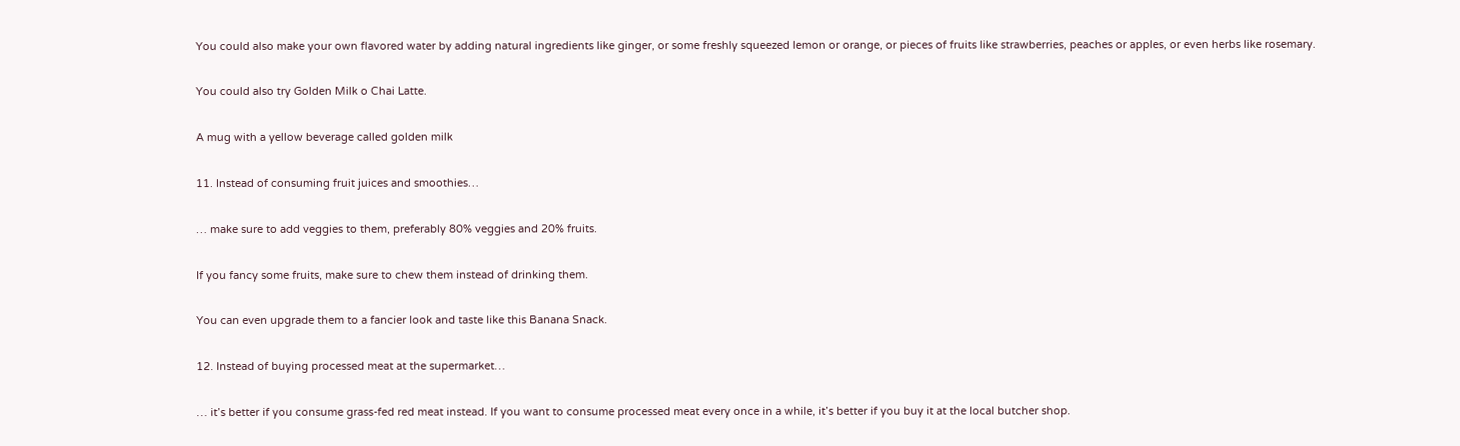You could also make your own flavored water by adding natural ingredients like ginger, or some freshly squeezed lemon or orange, or pieces of fruits like strawberries, peaches or apples, or even herbs like rosemary.

You could also try Golden Milk o Chai Latte.

A mug with a yellow beverage called golden milk

11. Instead of consuming fruit juices and smoothies…

… make sure to add veggies to them, preferably 80% veggies and 20% fruits.

If you fancy some fruits, make sure to chew them instead of drinking them.

You can even upgrade them to a fancier look and taste like this Banana Snack.

12. Instead of buying processed meat at the supermarket…

… it’s better if you consume grass-fed red meat instead. If you want to consume processed meat every once in a while, it’s better if you buy it at the local butcher shop.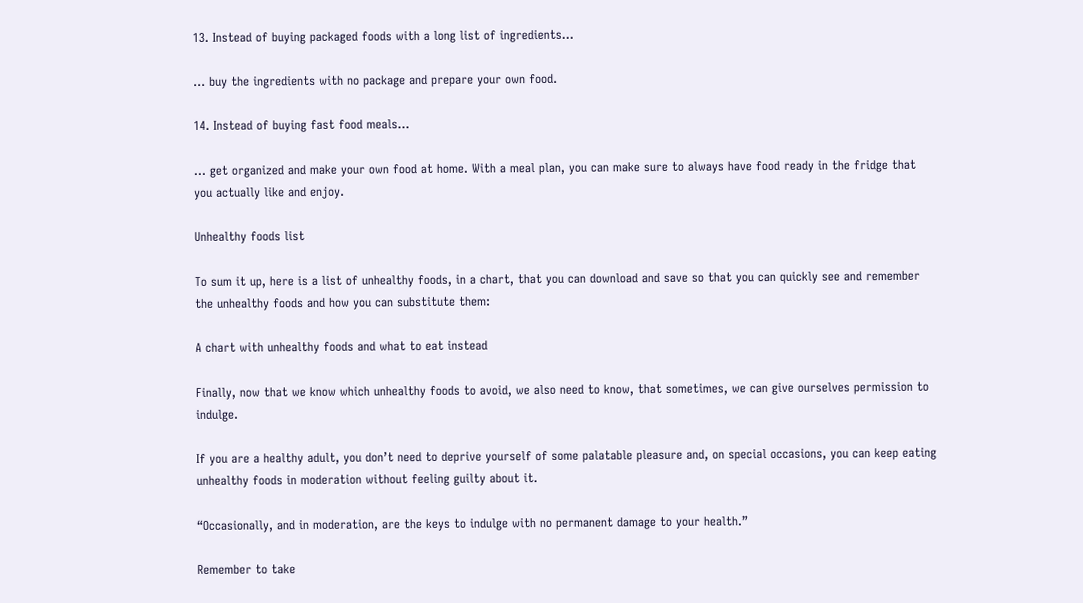13. Instead of buying packaged foods with a long list of ingredients…

… buy the ingredients with no package and prepare your own food.

14. Instead of buying fast food meals…

… get organized and make your own food at home. With a meal plan, you can make sure to always have food ready in the fridge that you actually like and enjoy.

Unhealthy foods list

To sum it up, here is a list of unhealthy foods, in a chart, that you can download and save so that you can quickly see and remember the unhealthy foods and how you can substitute them:

A chart with unhealthy foods and what to eat instead

Finally, now that we know which unhealthy foods to avoid, we also need to know, that sometimes, we can give ourselves permission to indulge.

If you are a healthy adult, you don’t need to deprive yourself of some palatable pleasure and, on special occasions, you can keep eating unhealthy foods in moderation without feeling guilty about it.

“Occasionally, and in moderation, are the keys to indulge with no permanent damage to your health.”

Remember to take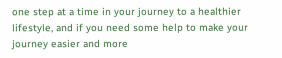one step at a time in your journey to a healthier lifestyle, and if you need some help to make your journey easier and more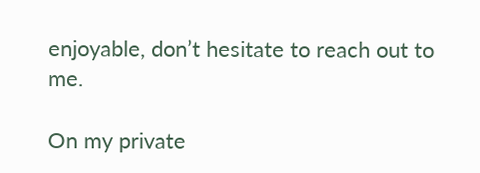enjoyable, don’t hesitate to reach out to me.

On my private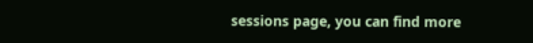sessions page, you can find more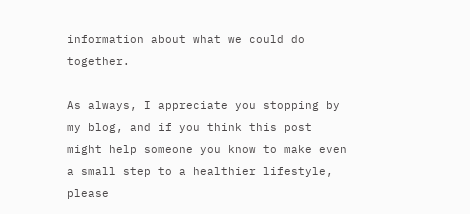information about what we could do together.

As always, I appreciate you stopping by my blog, and if you think this post might help someone you know to make even a small step to a healthier lifestyle, please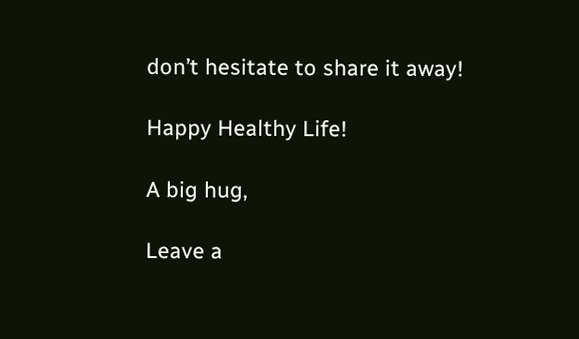don’t hesitate to share it away!

Happy Healthy Life!

A big hug,

Leave a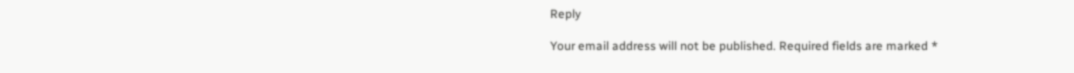Reply

Your email address will not be published. Required fields are marked *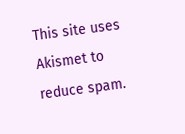This site uses Akismet to reduce spam.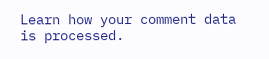Learn how your comment data is processed.